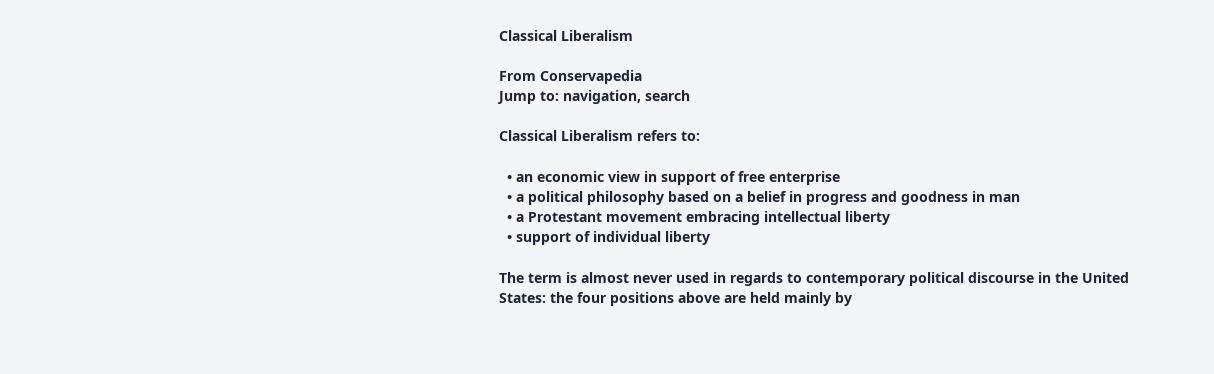Classical Liberalism

From Conservapedia
Jump to: navigation, search

Classical Liberalism refers to:

  • an economic view in support of free enterprise
  • a political philosophy based on a belief in progress and goodness in man
  • a Protestant movement embracing intellectual liberty
  • support of individual liberty

The term is almost never used in regards to contemporary political discourse in the United States: the four positions above are held mainly by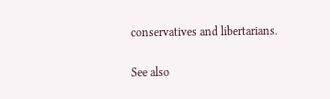conservatives and libertarians.

See also